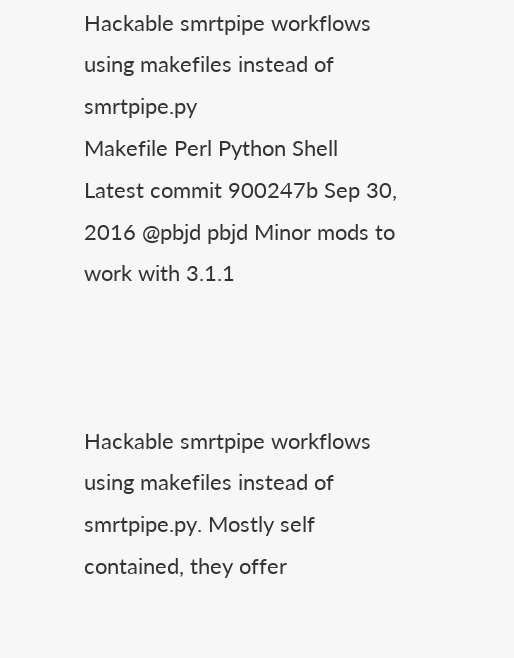Hackable smrtpipe workflows using makefiles instead of smrtpipe.py
Makefile Perl Python Shell
Latest commit 900247b Sep 30, 2016 @pbjd pbjd Minor mods to work with 3.1.1



Hackable smrtpipe workflows using makefiles instead of smrtpipe.py. Mostly self contained, they offer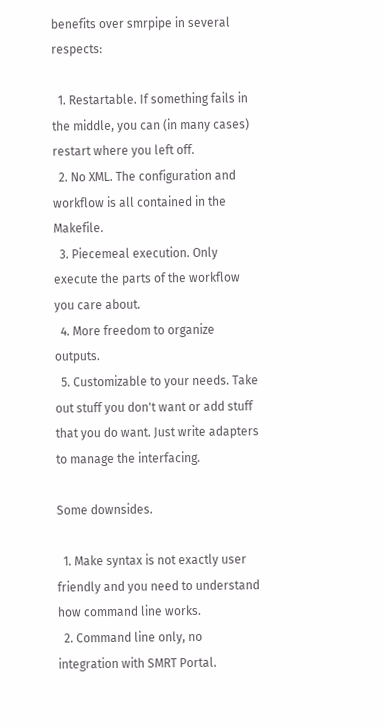benefits over smrpipe in several respects:

  1. Restartable. If something fails in the middle, you can (in many cases) restart where you left off.
  2. No XML. The configuration and workflow is all contained in the Makefile.
  3. Piecemeal execution. Only execute the parts of the workflow you care about.
  4. More freedom to organize outputs.
  5. Customizable to your needs. Take out stuff you don't want or add stuff that you do want. Just write adapters to manage the interfacing.

Some downsides.

  1. Make syntax is not exactly user friendly and you need to understand how command line works.
  2. Command line only, no integration with SMRT Portal.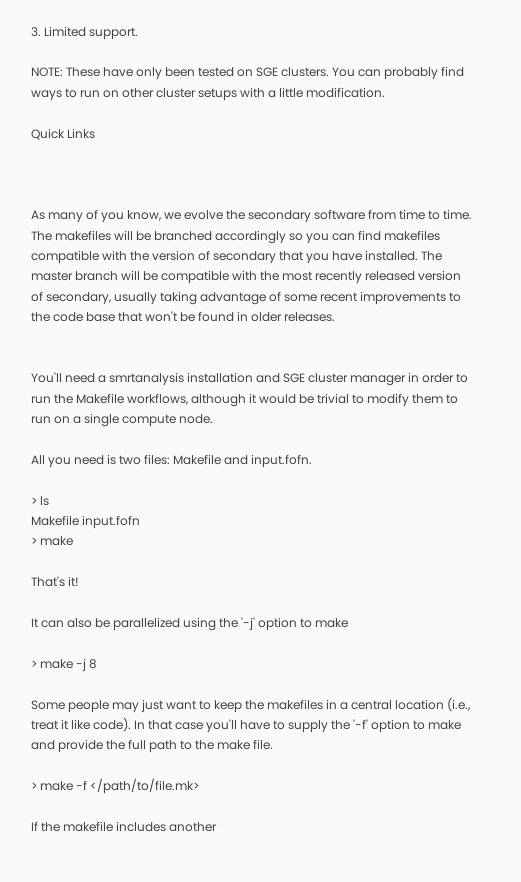3. Limited support.

NOTE: These have only been tested on SGE clusters. You can probably find ways to run on other cluster setups with a little modification.

Quick Links



As many of you know, we evolve the secondary software from time to time. The makefiles will be branched accordingly so you can find makefiles compatible with the version of secondary that you have installed. The master branch will be compatible with the most recently released version of secondary, usually taking advantage of some recent improvements to the code base that won't be found in older releases.


You'll need a smrtanalysis installation and SGE cluster manager in order to run the Makefile workflows, although it would be trivial to modify them to run on a single compute node.

All you need is two files: Makefile and input.fofn.

> ls
Makefile input.fofn
> make

That's it!

It can also be parallelized using the '-j' option to make

> make -j 8

Some people may just want to keep the makefiles in a central location (i.e., treat it like code). In that case you'll have to supply the '-f' option to make and provide the full path to the make file.

> make -f </path/to/file.mk>

If the makefile includes another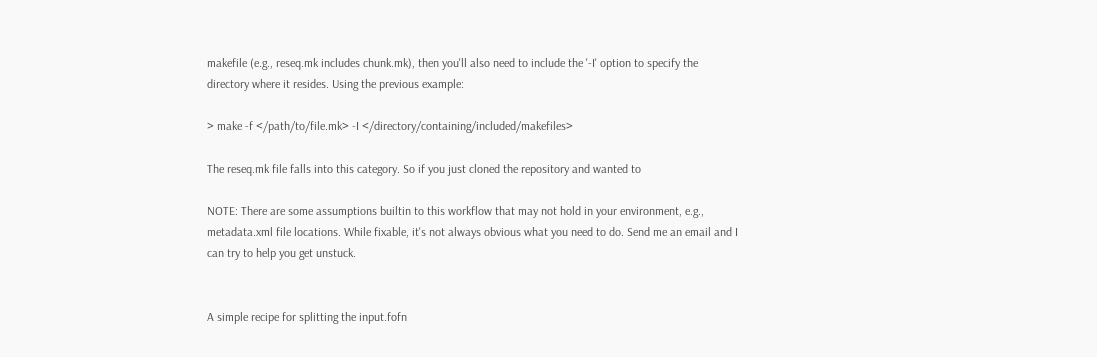makefile (e.g., reseq.mk includes chunk.mk), then you'll also need to include the '-I' option to specify the directory where it resides. Using the previous example:

> make -f </path/to/file.mk> -I </directory/containing/included/makefiles>

The reseq.mk file falls into this category. So if you just cloned the repository and wanted to

NOTE: There are some assumptions builtin to this workflow that may not hold in your environment, e.g., metadata.xml file locations. While fixable, it's not always obvious what you need to do. Send me an email and I can try to help you get unstuck.


A simple recipe for splitting the input.fofn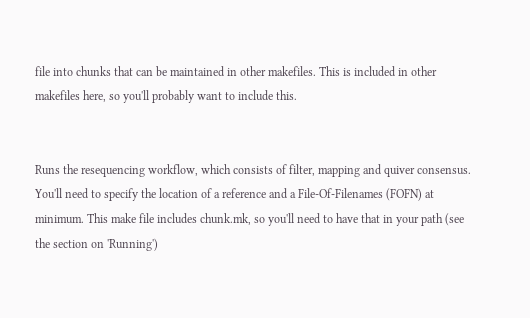file into chunks that can be maintained in other makefiles. This is included in other makefiles here, so you'll probably want to include this.


Runs the resequencing workflow, which consists of filter, mapping and quiver consensus. You'll need to specify the location of a reference and a File-Of-Filenames (FOFN) at minimum. This make file includes chunk.mk, so you'll need to have that in your path (see the section on 'Running')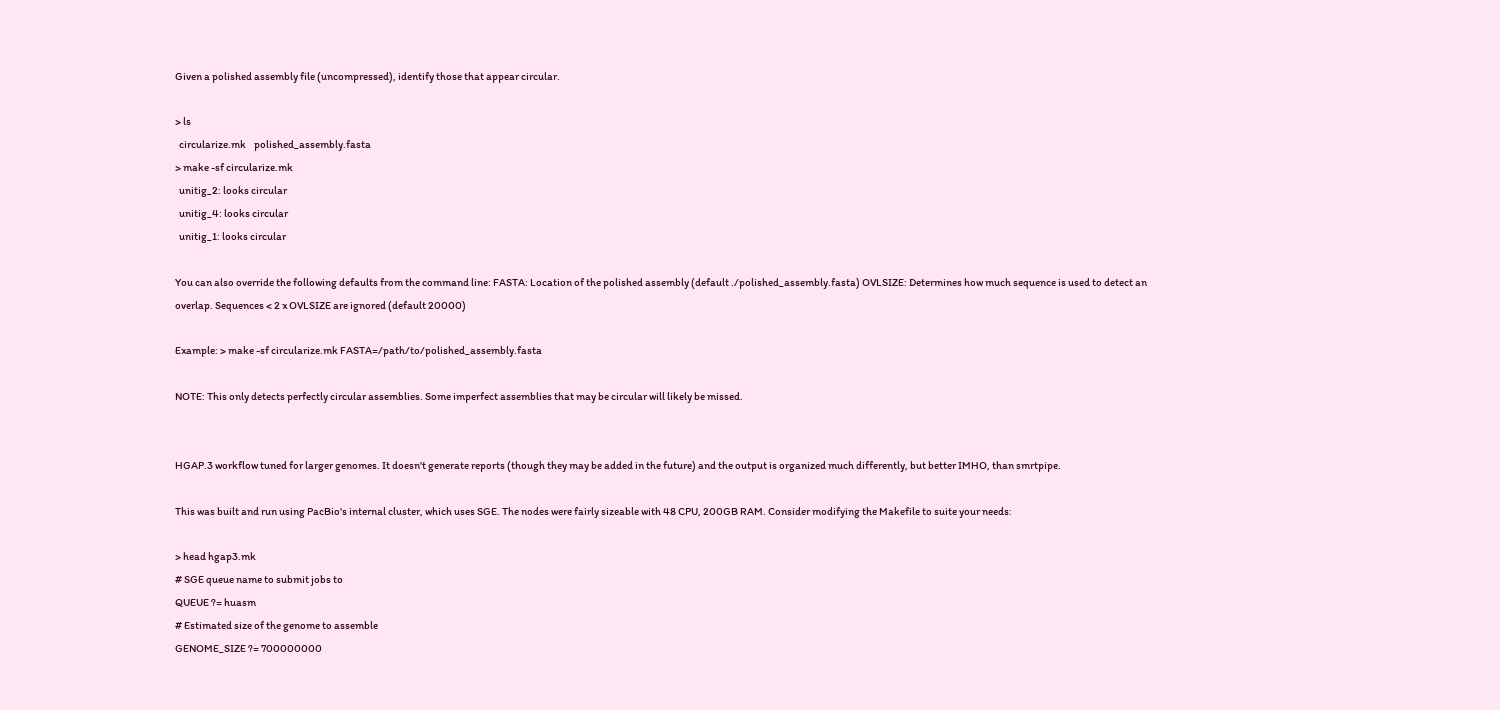Given a polished assembly file (uncompressed), identify those that appear circular.

> ls
  circularize.mk    polished_assembly.fasta
> make -sf circularize.mk
  unitig_2: looks circular
  unitig_4: looks circular
  unitig_1: looks circular

You can also override the following defaults from the command line: FASTA: Location of the polished assembly (default ./polished_assembly.fasta) OVLSIZE: Determines how much sequence is used to detect an overlap. Sequences < 2 x OVLSIZE are ignored (default 20000)

Example: > make -sf circularize.mk FASTA=/path/to/polished_assembly.fasta

NOTE: This only detects perfectly circular assemblies. Some imperfect assemblies that may be circular will likely be missed.


HGAP.3 workflow tuned for larger genomes. It doesn't generate reports (though they may be added in the future) and the output is organized much differently, but better IMHO, than smrtpipe.

This was built and run using PacBio's internal cluster, which uses SGE. The nodes were fairly sizeable with 48 CPU, 200GB RAM. Consider modifying the Makefile to suite your needs:

> head hgap3.mk
# SGE queue name to submit jobs to
QUEUE ?= huasm
# Estimated size of the genome to assemble
GENOME_SIZE ?= 700000000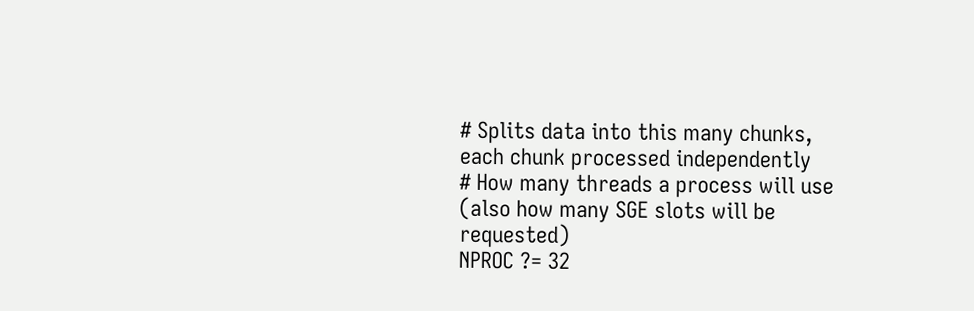# Splits data into this many chunks, each chunk processed independently
# How many threads a process will use (also how many SGE slots will be requested)
NPROC ?= 32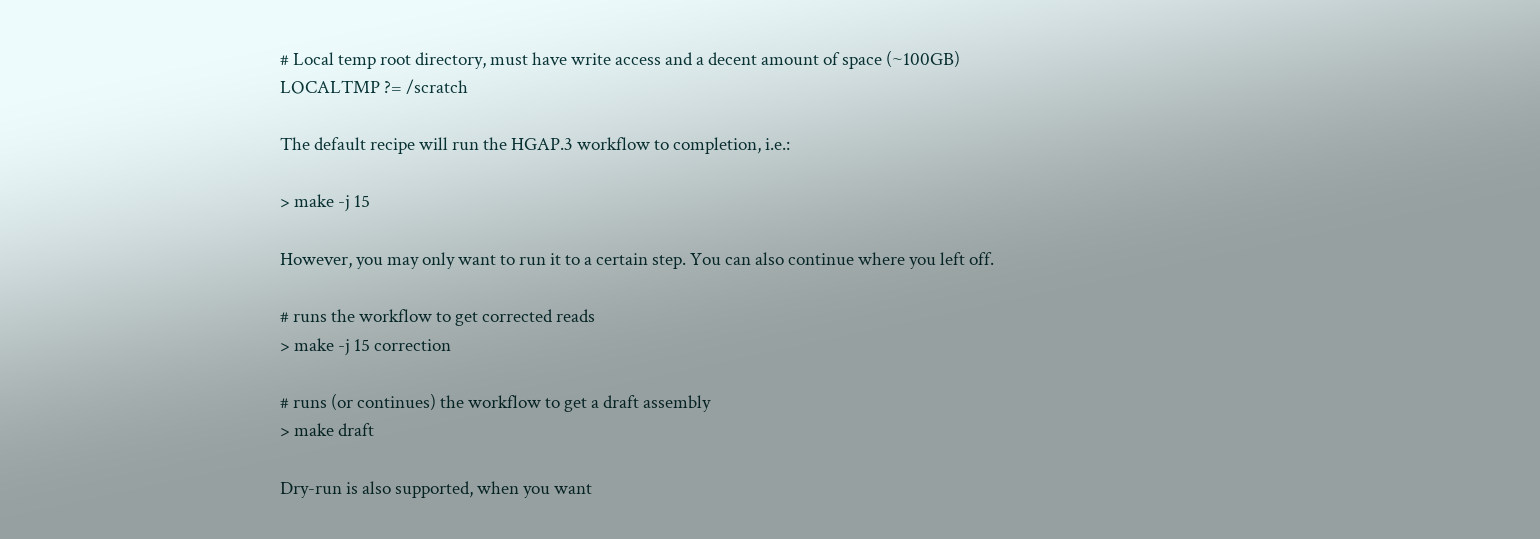# Local temp root directory, must have write access and a decent amount of space (~100GB)
LOCALTMP ?= /scratch

The default recipe will run the HGAP.3 workflow to completion, i.e.:

> make -j 15

However, you may only want to run it to a certain step. You can also continue where you left off.

# runs the workflow to get corrected reads
> make -j 15 correction

# runs (or continues) the workflow to get a draft assembly
> make draft

Dry-run is also supported, when you want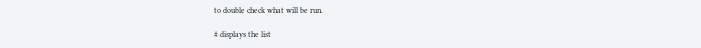to double check what will be run.

# displays the list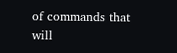of commands that will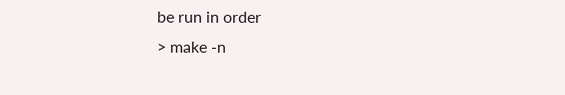be run in order
> make -n